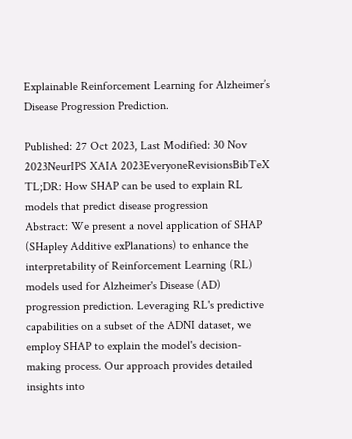Explainable Reinforcement Learning for Alzheimer’s Disease Progression Prediction.

Published: 27 Oct 2023, Last Modified: 30 Nov 2023NeurIPS XAIA 2023EveryoneRevisionsBibTeX
TL;DR: How SHAP can be used to explain RL models that predict disease progression
Abstract: We present a novel application of SHAP (SHapley Additive exPlanations) to enhance the interpretability of Reinforcement Learning (RL) models used for Alzheimer's Disease (AD) progression prediction. Leveraging RL's predictive capabilities on a subset of the ADNI dataset, we employ SHAP to explain the model's decision-making process. Our approach provides detailed insights into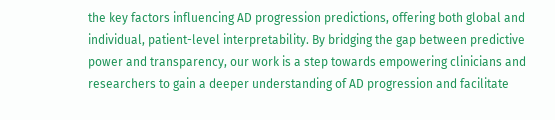the key factors influencing AD progression predictions, offering both global and individual, patient-level interpretability. By bridging the gap between predictive power and transparency, our work is a step towards empowering clinicians and researchers to gain a deeper understanding of AD progression and facilitate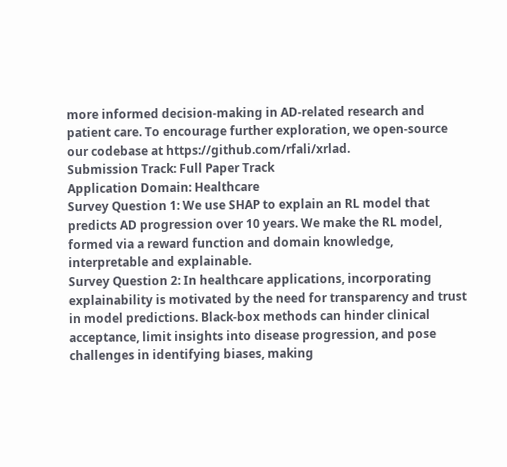more informed decision-making in AD-related research and patient care. To encourage further exploration, we open-source our codebase at https://github.com/rfali/xrlad.
Submission Track: Full Paper Track
Application Domain: Healthcare
Survey Question 1: We use SHAP to explain an RL model that predicts AD progression over 10 years. We make the RL model, formed via a reward function and domain knowledge, interpretable and explainable.
Survey Question 2: In healthcare applications, incorporating explainability is motivated by the need for transparency and trust in model predictions. Black-box methods can hinder clinical acceptance, limit insights into disease progression, and pose challenges in identifying biases, making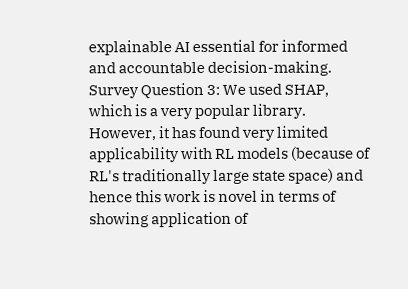explainable AI essential for informed and accountable decision-making.
Survey Question 3: We used SHAP, which is a very popular library. However, it has found very limited applicability with RL models (because of RL's traditionally large state space) and hence this work is novel in terms of showing application of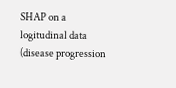SHAP on a logitudinal data (disease progression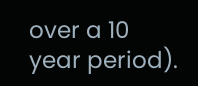over a 10 year period).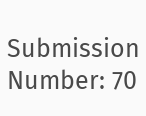Submission Number: 70